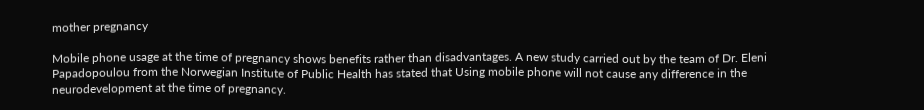mother pregnancy

Mobile phone usage at the time of pregnancy shows benefits rather than disadvantages. A new study carried out by the team of Dr. Eleni Papadopoulou from the Norwegian Institute of Public Health has stated that Using mobile phone will not cause any difference in the neurodevelopment at the time of pregnancy.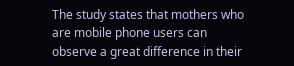The study states that mothers who are mobile phone users can observe a great difference in their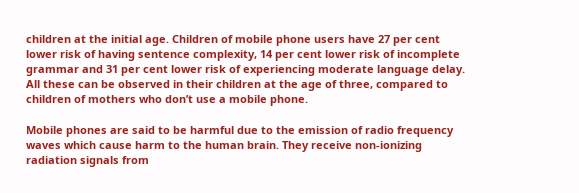children at the initial age. Children of mobile phone users have 27 per cent lower risk of having sentence complexity, 14 per cent lower risk of incomplete grammar and 31 per cent lower risk of experiencing moderate language delay. All these can be observed in their children at the age of three, compared to children of mothers who don’t use a mobile phone.

Mobile phones are said to be harmful due to the emission of radio frequency waves which cause harm to the human brain. They receive non-ionizing radiation signals from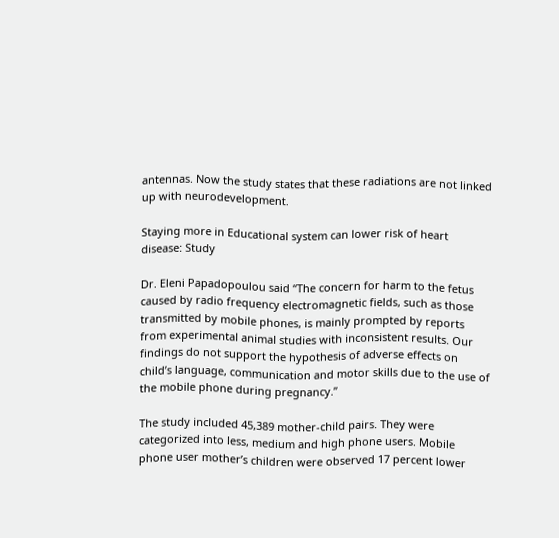antennas. Now the study states that these radiations are not linked up with neurodevelopment.

Staying more in Educational system can lower risk of heart disease: Study

Dr. Eleni Papadopoulou said “The concern for harm to the fetus caused by radio frequency electromagnetic fields, such as those transmitted by mobile phones, is mainly prompted by reports from experimental animal studies with inconsistent results. Our findings do not support the hypothesis of adverse effects on child’s language, communication and motor skills due to the use of the mobile phone during pregnancy.”

The study included 45,389 mother-child pairs. They were categorized into less, medium and high phone users. Mobile phone user mother’s children were observed 17 percent lower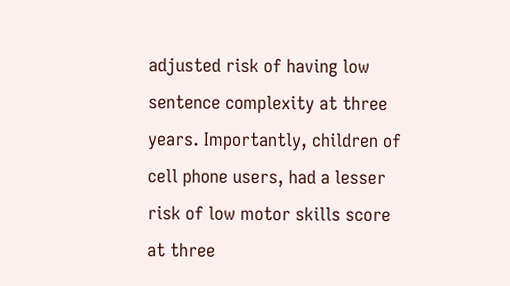adjusted risk of having low sentence complexity at three years. Importantly, children of cell phone users, had a lesser risk of low motor skills score at three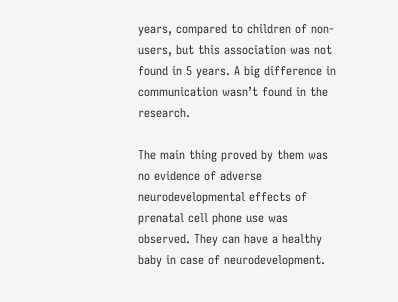years, compared to children of non-users, but this association was not found in 5 years. A big difference in communication wasn’t found in the research.

The main thing proved by them was no evidence of adverse neurodevelopmental effects of prenatal cell phone use was observed. They can have a healthy baby in case of neurodevelopment.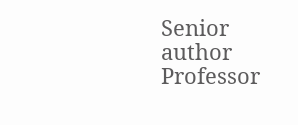Senior author Professor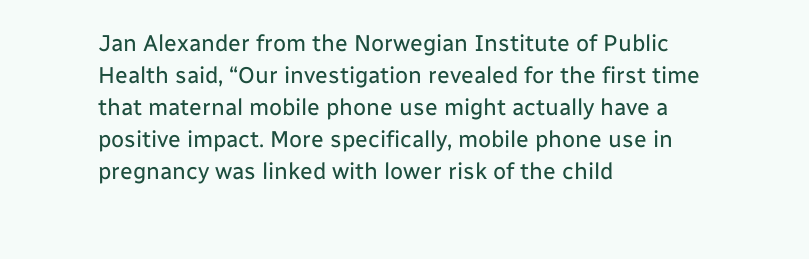Jan Alexander from the Norwegian Institute of Public Health said, “Our investigation revealed for the first time that maternal mobile phone use might actually have a positive impact. More specifically, mobile phone use in pregnancy was linked with lower risk of the child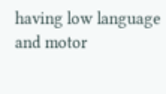having low language and motor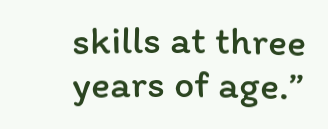skills at three years of age.”